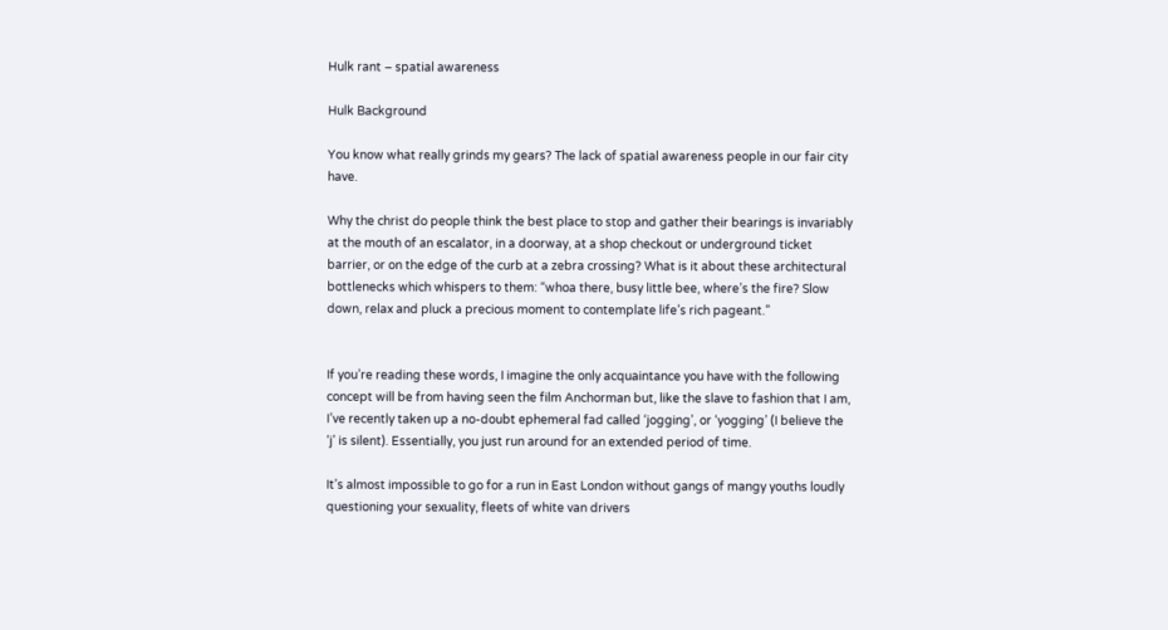Hulk rant – spatial awareness

Hulk Background

You know what really grinds my gears? The lack of spatial awareness people in our fair city have.

Why the christ do people think the best place to stop and gather their bearings is invariably at the mouth of an escalator, in a doorway, at a shop checkout or underground ticket barrier, or on the edge of the curb at a zebra crossing? What is it about these architectural bottlenecks which whispers to them: “whoa there, busy little bee, where’s the fire? Slow down, relax and pluck a precious moment to contemplate life’s rich pageant.”


If you’re reading these words, I imagine the only acquaintance you have with the following concept will be from having seen the film Anchorman but, like the slave to fashion that I am, I’ve recently taken up a no-doubt ephemeral fad called ‘jogging’, or ‘yogging’ (I believe the ‘j’ is silent). Essentially, you just run around for an extended period of time.

It’s almost impossible to go for a run in East London without gangs of mangy youths loudly questioning your sexuality, fleets of white van drivers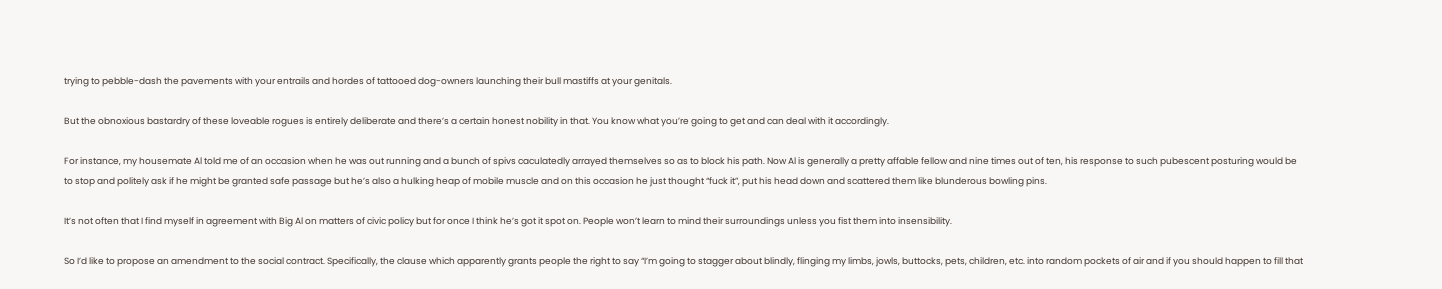trying to pebble-dash the pavements with your entrails and hordes of tattooed dog-owners launching their bull mastiffs at your genitals.

But the obnoxious bastardry of these loveable rogues is entirely deliberate and there’s a certain honest nobility in that. You know what you’re going to get and can deal with it accordingly.

For instance, my housemate Al told me of an occasion when he was out running and a bunch of spivs caculatedly arrayed themselves so as to block his path. Now Al is generally a pretty affable fellow and nine times out of ten, his response to such pubescent posturing would be to stop and politely ask if he might be granted safe passage but he’s also a hulking heap of mobile muscle and on this occasion he just thought “fuck it”, put his head down and scattered them like blunderous bowling pins.

It’s not often that I find myself in agreement with Big Al on matters of civic policy but for once I think he’s got it spot on. People won’t learn to mind their surroundings unless you fist them into insensibility.

So I’d like to propose an amendment to the social contract. Specifically, the clause which apparently grants people the right to say “I’m going to stagger about blindly, flinging my limbs, jowls, buttocks, pets, children, etc. into random pockets of air and if you should happen to fill that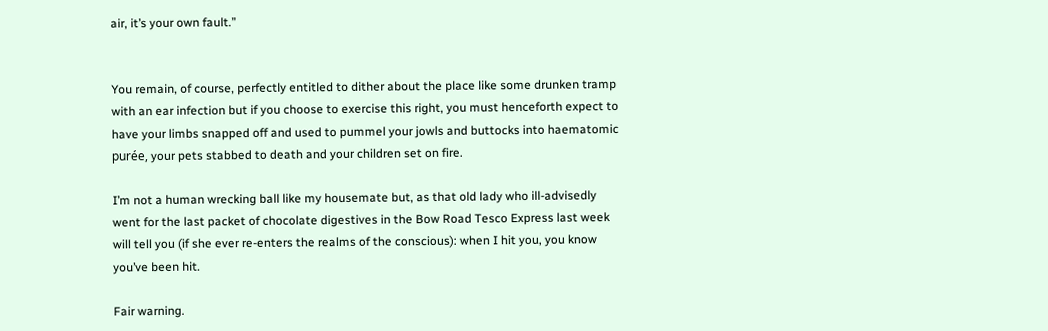air, it’s your own fault.”


You remain, of course, perfectly entitled to dither about the place like some drunken tramp with an ear infection but if you choose to exercise this right, you must henceforth expect to have your limbs snapped off and used to pummel your jowls and buttocks into haematomic purée, your pets stabbed to death and your children set on fire.

I’m not a human wrecking ball like my housemate but, as that old lady who ill-advisedly went for the last packet of chocolate digestives in the Bow Road Tesco Express last week will tell you (if she ever re-enters the realms of the conscious): when I hit you, you know you’ve been hit.

Fair warning.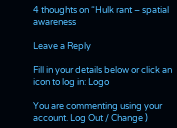4 thoughts on “Hulk rant – spatial awareness

Leave a Reply

Fill in your details below or click an icon to log in: Logo

You are commenting using your account. Log Out / Change )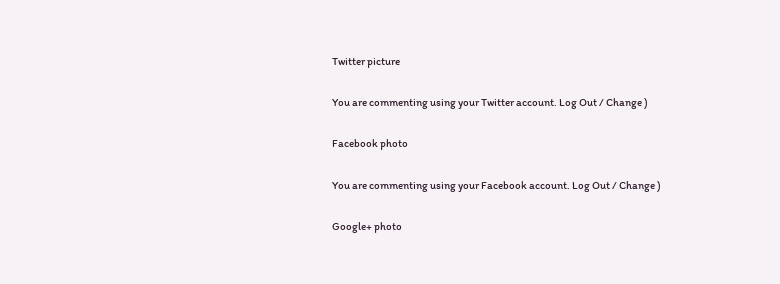Twitter picture

You are commenting using your Twitter account. Log Out / Change )

Facebook photo

You are commenting using your Facebook account. Log Out / Change )

Google+ photo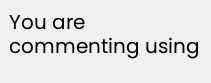You are commenting using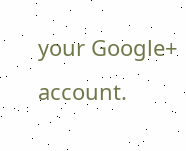your Google+ account.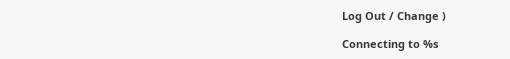Log Out / Change )

Connecting to %s